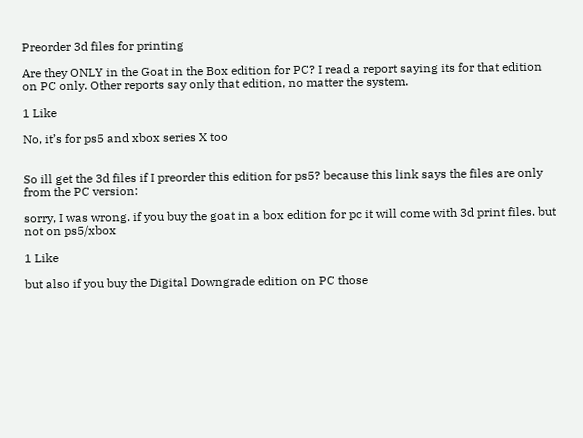Preorder 3d files for printing

Are they ONLY in the Goat in the Box edition for PC? I read a report saying its for that edition on PC only. Other reports say only that edition, no matter the system.

1 Like

No, it’s for ps5 and xbox series X too


So ill get the 3d files if I preorder this edition for ps5? because this link says the files are only from the PC version:

sorry, I was wrong. if you buy the goat in a box edition for pc it will come with 3d print files. but not on ps5/xbox

1 Like

but also if you buy the Digital Downgrade edition on PC those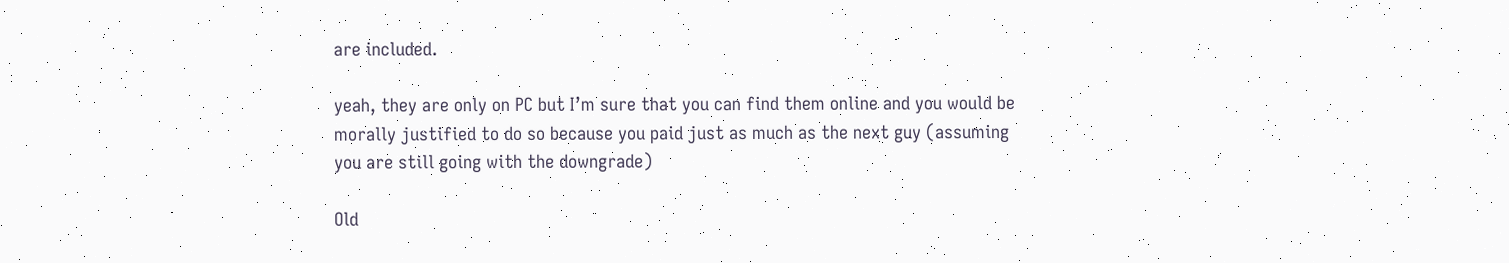are included.

yeah, they are only on PC but I’m sure that you can find them online and you would be morally justified to do so because you paid just as much as the next guy (assuming you are still going with the downgrade)

Old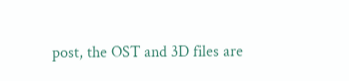post, the OST and 3D files are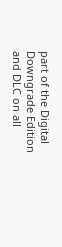part of the Digital Downgrade Edition and DLC on all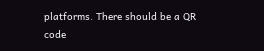platforms. There should be a QR code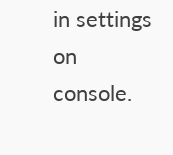in settings on console.